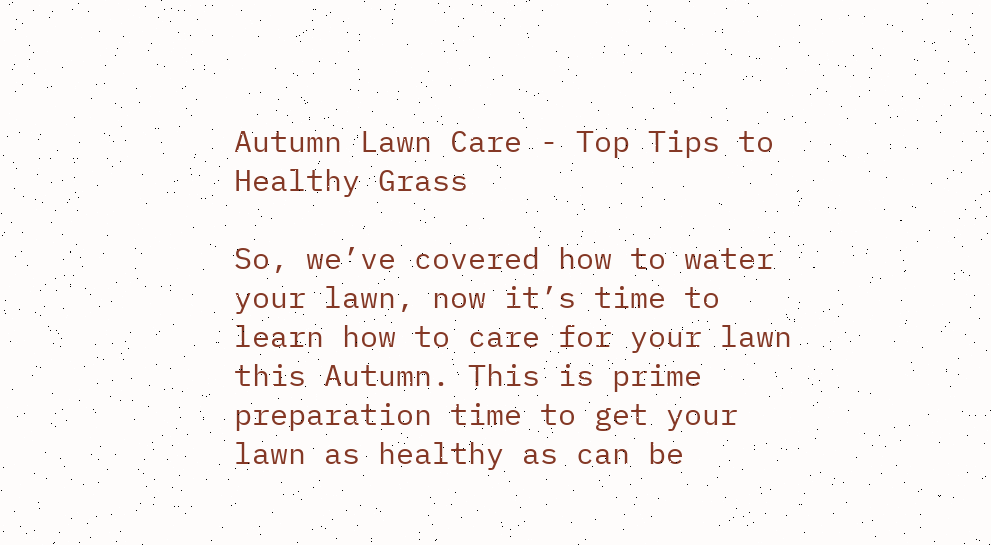Autumn Lawn Care - Top Tips to Healthy Grass

So, we’ve covered how to water your lawn, now it’s time to learn how to care for your lawn this Autumn. This is prime preparation time to get your lawn as healthy as can be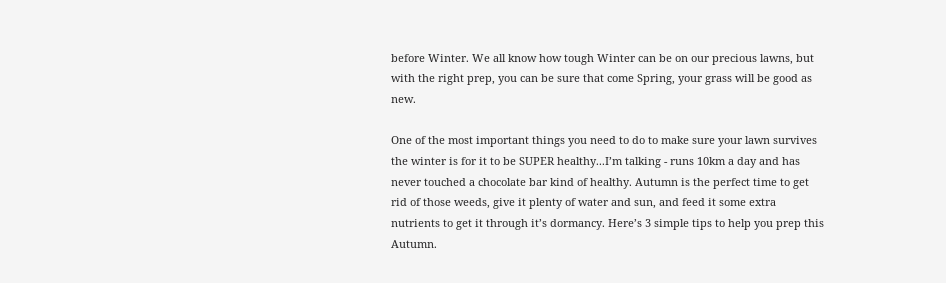before Winter. We all know how tough Winter can be on our precious lawns, but with the right prep, you can be sure that come Spring, your grass will be good as new.

One of the most important things you need to do to make sure your lawn survives the winter is for it to be SUPER healthy...I’m talking - runs 10km a day and has never touched a chocolate bar kind of healthy. Autumn is the perfect time to get rid of those weeds, give it plenty of water and sun, and feed it some extra nutrients to get it through it’s dormancy. Here’s 3 simple tips to help you prep this Autumn.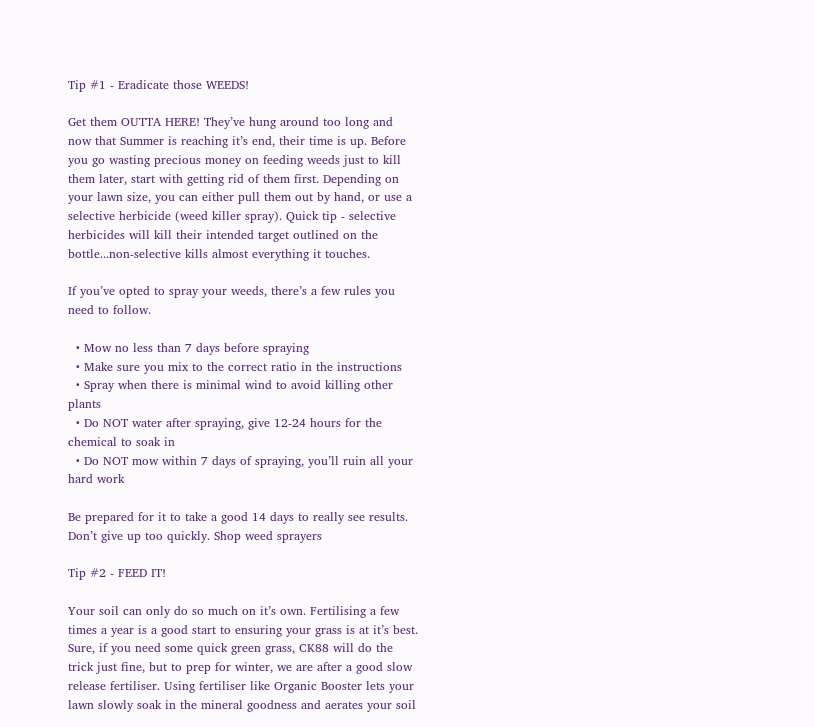Tip #1 - Eradicate those WEEDS!

Get them OUTTA HERE! They’ve hung around too long and now that Summer is reaching it’s end, their time is up. Before you go wasting precious money on feeding weeds just to kill them later, start with getting rid of them first. Depending on your lawn size, you can either pull them out by hand, or use a selective herbicide (weed killer spray). Quick tip - selective herbicides will kill their intended target outlined on the bottle...non-selective kills almost everything it touches.

If you’ve opted to spray your weeds, there’s a few rules you need to follow.

  • Mow no less than 7 days before spraying
  • Make sure you mix to the correct ratio in the instructions
  • Spray when there is minimal wind to avoid killing other plants
  • Do NOT water after spraying, give 12-24 hours for the chemical to soak in
  • Do NOT mow within 7 days of spraying, you’ll ruin all your hard work

Be prepared for it to take a good 14 days to really see results. Don’t give up too quickly. Shop weed sprayers

Tip #2 - FEED IT!

Your soil can only do so much on it’s own. Fertilising a few times a year is a good start to ensuring your grass is at it’s best. Sure, if you need some quick green grass, CK88 will do the trick just fine, but to prep for winter, we are after a good slow release fertiliser. Using fertiliser like Organic Booster lets your lawn slowly soak in the mineral goodness and aerates your soil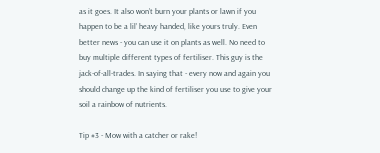as it goes. It also won’t burn your plants or lawn if you happen to be a lil’ heavy handed, like yours truly. Even better news - you can use it on plants as well. No need to buy multiple different types of fertiliser. This guy is the jack-of-all-trades. In saying that - every now and again you should change up the kind of fertiliser you use to give your soil a rainbow of nutrients.

Tip #3 - Mow with a catcher or rake!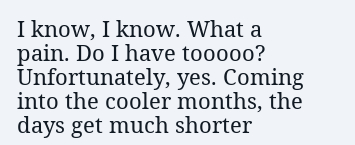I know, I know. What a pain. Do I have tooooo? Unfortunately, yes. Coming into the cooler months, the days get much shorter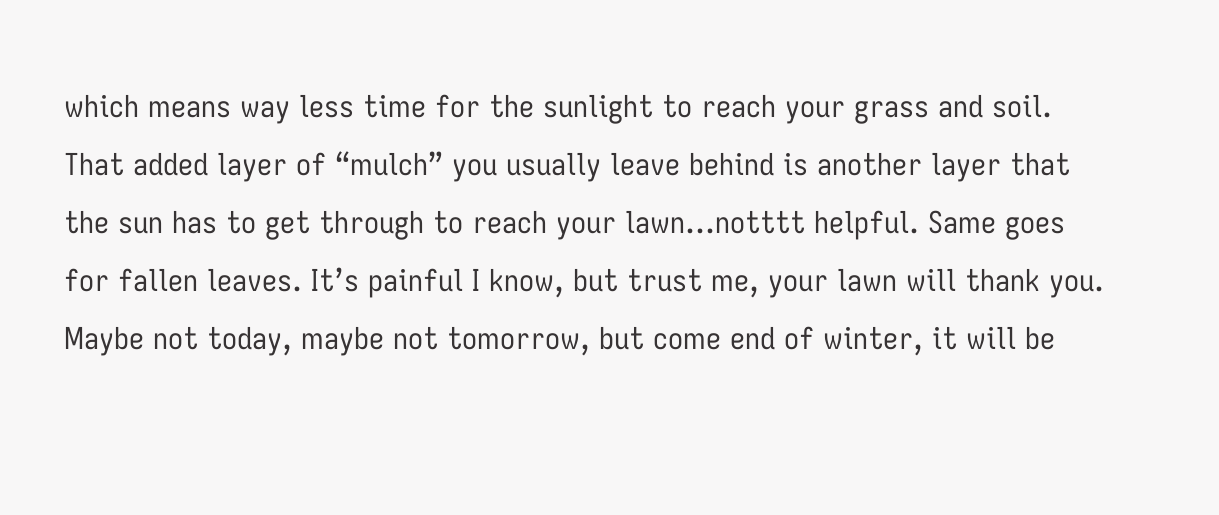which means way less time for the sunlight to reach your grass and soil. That added layer of “mulch” you usually leave behind is another layer that the sun has to get through to reach your lawn...notttt helpful. Same goes for fallen leaves. It’s painful I know, but trust me, your lawn will thank you. Maybe not today, maybe not tomorrow, but come end of winter, it will be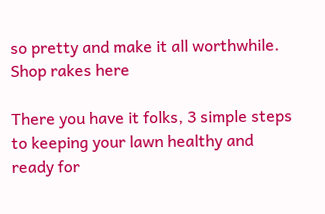so pretty and make it all worthwhile. Shop rakes here

There you have it folks, 3 simple steps to keeping your lawn healthy and ready for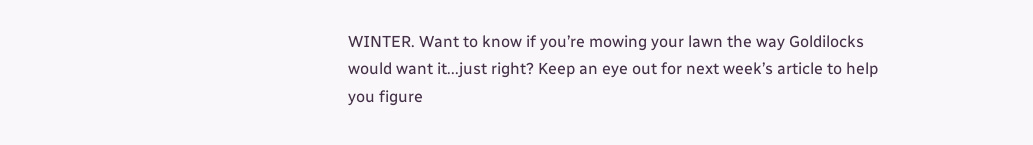WINTER. Want to know if you’re mowing your lawn the way Goldilocks would want it...just right? Keep an eye out for next week’s article to help you figure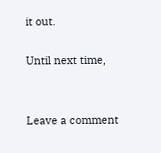it out.

Until next time,


Leave a comment